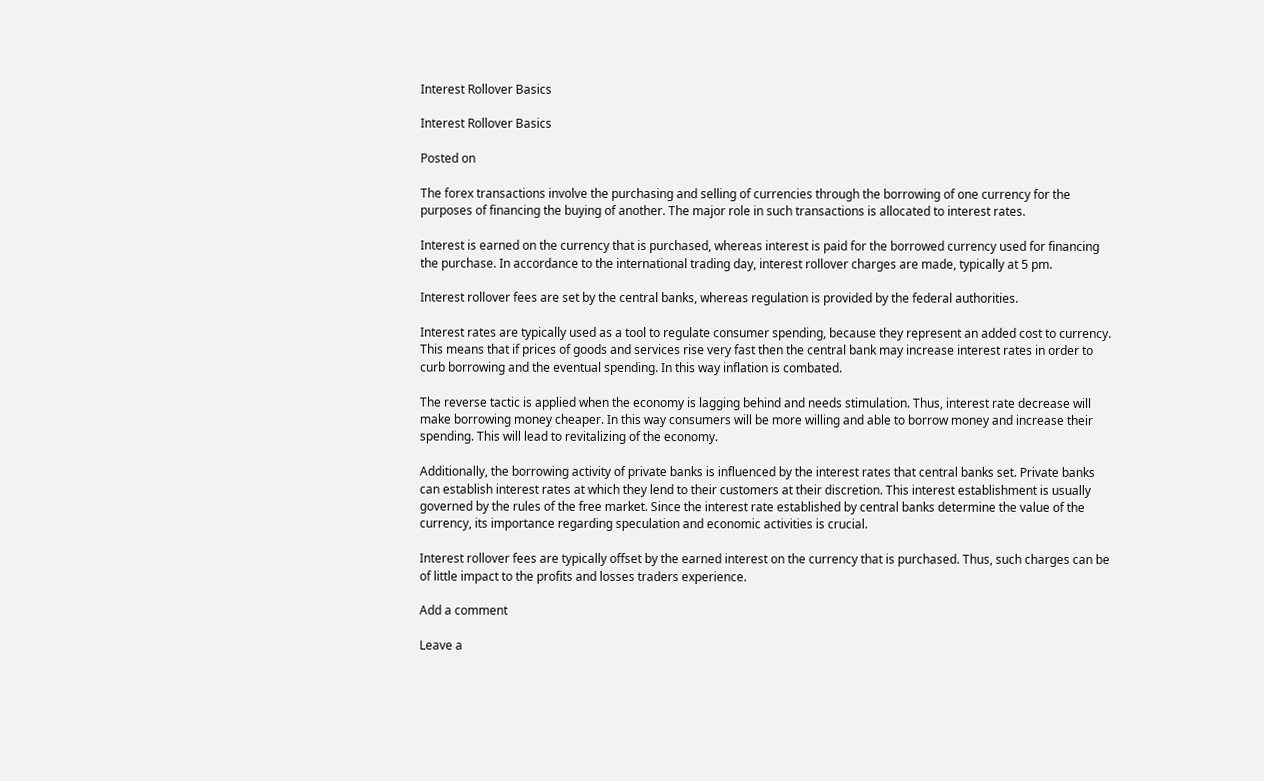Interest Rollover Basics

Interest Rollover Basics

Posted on

The forex transactions involve the purchasing and selling of currencies through the borrowing of one currency for the purposes of financing the buying of another. The major role in such transactions is allocated to interest rates.

Interest is earned on the currency that is purchased, whereas interest is paid for the borrowed currency used for financing the purchase. In accordance to the international trading day, interest rollover charges are made, typically at 5 pm.

Interest rollover fees are set by the central banks, whereas regulation is provided by the federal authorities.

Interest rates are typically used as a tool to regulate consumer spending, because they represent an added cost to currency. This means that if prices of goods and services rise very fast then the central bank may increase interest rates in order to curb borrowing and the eventual spending. In this way inflation is combated.

The reverse tactic is applied when the economy is lagging behind and needs stimulation. Thus, interest rate decrease will make borrowing money cheaper. In this way consumers will be more willing and able to borrow money and increase their spending. This will lead to revitalizing of the economy.

Additionally, the borrowing activity of private banks is influenced by the interest rates that central banks set. Private banks can establish interest rates at which they lend to their customers at their discretion. This interest establishment is usually governed by the rules of the free market. Since the interest rate established by central banks determine the value of the currency, its importance regarding speculation and economic activities is crucial.

Interest rollover fees are typically offset by the earned interest on the currency that is purchased. Thus, such charges can be of little impact to the profits and losses traders experience.

Add a comment

Leave a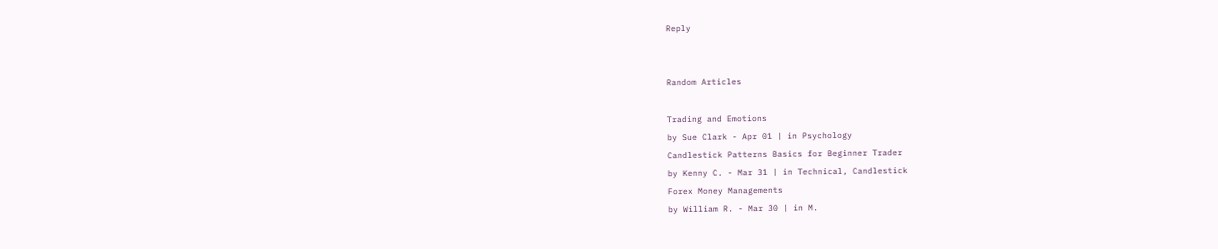Reply


Random Articles

Trading and Emotions
by Sue Clark - Apr 01 | in Psychology
Candlestick Patterns Basics for Beginner Trader
by Kenny C. - Mar 31 | in Technical, Candlestick
Forex Money Managements
by William R. - Mar 30 | in M.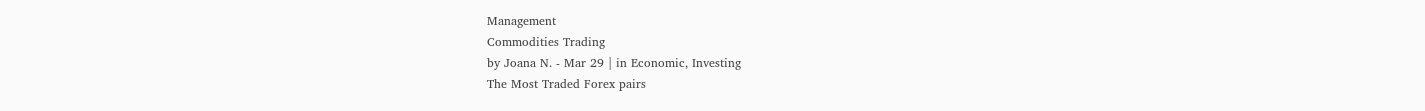Management
Commodities Trading
by Joana N. - Mar 29 | in Economic, Investing
The Most Traded Forex pairs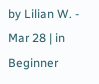by Lilian W. - Mar 28 | in Beginner